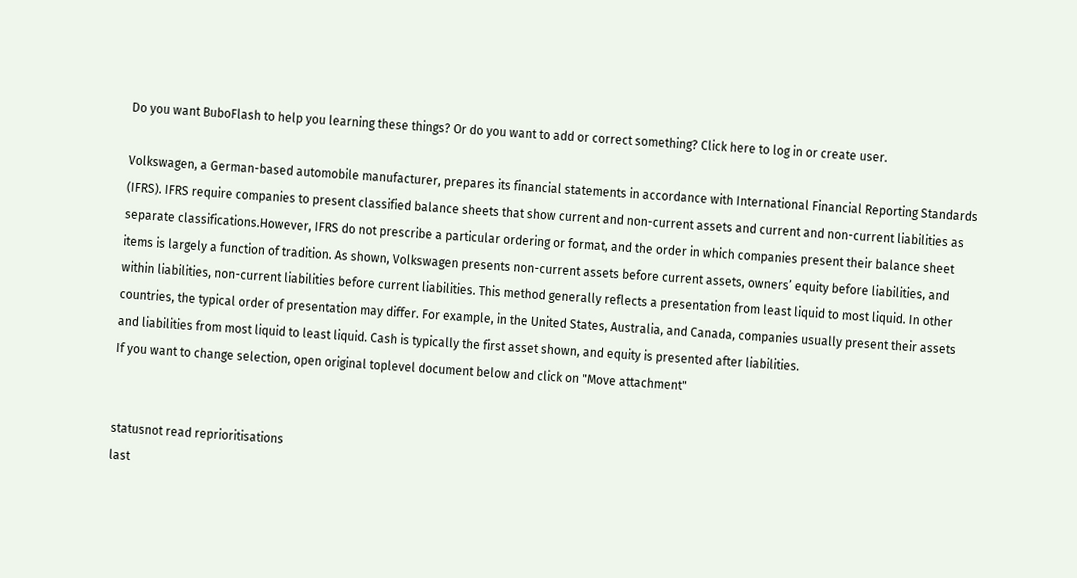Do you want BuboFlash to help you learning these things? Or do you want to add or correct something? Click here to log in or create user.

Volkswagen, a German-based automobile manufacturer, prepares its financial statements in accordance with International Financial Reporting Standards (IFRS). IFRS require companies to present classified balance sheets that show current and non-current assets and current and non-current liabilities as separate classifications.However, IFRS do not prescribe a particular ordering or format, and the order in which companies present their balance sheet items is largely a function of tradition. As shown, Volkswagen presents non-current assets before current assets, owners’ equity before liabilities, and within liabilities, non-current liabilities before current liabilities. This method generally reflects a presentation from least liquid to most liquid. In other countries, the typical order of presentation may differ. For example, in the United States, Australia, and Canada, companies usually present their assets and liabilities from most liquid to least liquid. Cash is typically the first asset shown, and equity is presented after liabilities.
If you want to change selection, open original toplevel document below and click on "Move attachment"


statusnot read reprioritisations
last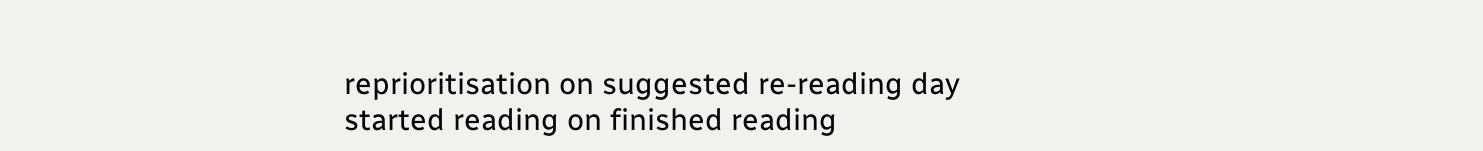reprioritisation on suggested re-reading day
started reading on finished reading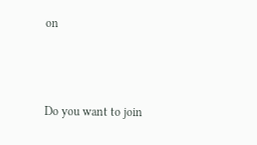on



Do you want to join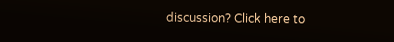discussion? Click here to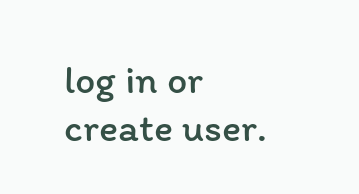log in or create user.